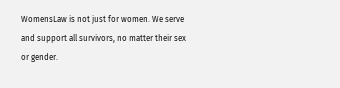WomensLaw is not just for women. We serve and support all survivors, no matter their sex or gender.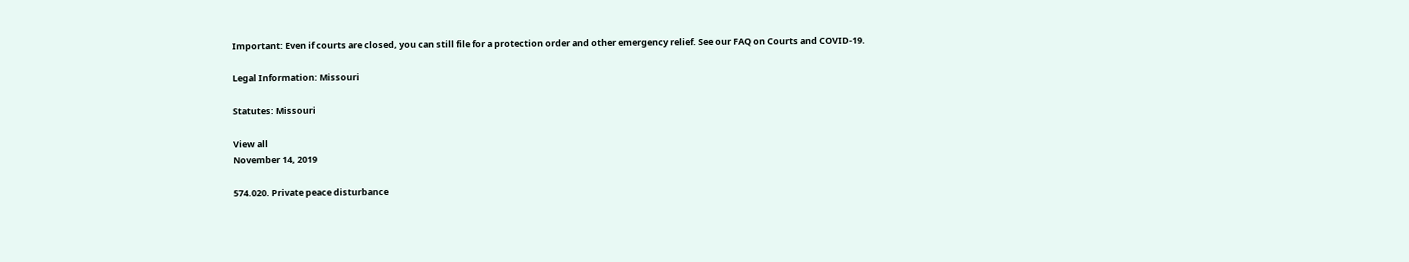Important: Even if courts are closed, you can still file for a protection order and other emergency relief. See our FAQ on Courts and COVID-19.

Legal Information: Missouri

Statutes: Missouri

View all
November 14, 2019

574.020. Private peace disturbance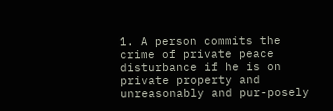1. A person commits the crime of private peace disturbance if he is on private property and unreasonably and pur-posely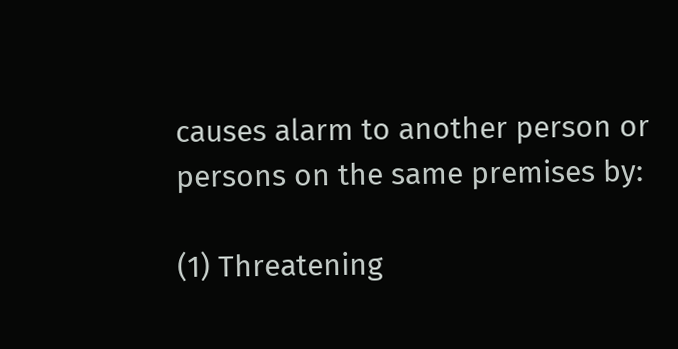causes alarm to another person or persons on the same premises by:

(1) Threatening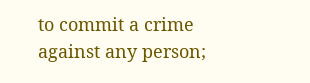to commit a crime against any person;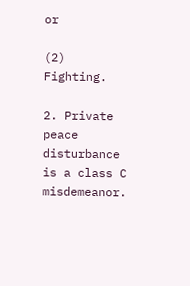or

(2) Fighting.

2. Private peace disturbance is a class C misdemeanor.